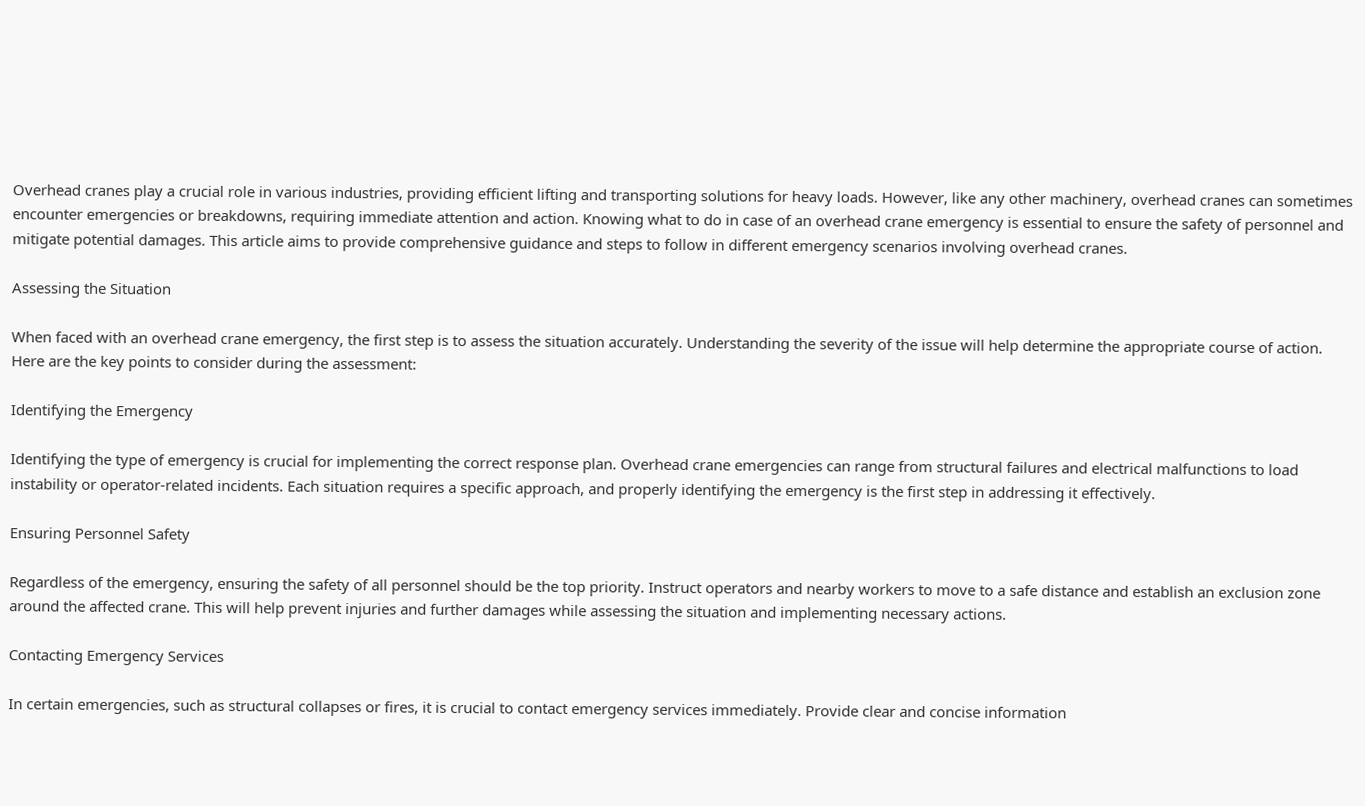Overhead cranes play a crucial role in various industries, providing efficient lifting and transporting solutions for heavy loads. However, like any other machinery, overhead cranes can sometimes encounter emergencies or breakdowns, requiring immediate attention and action. Knowing what to do in case of an overhead crane emergency is essential to ensure the safety of personnel and mitigate potential damages. This article aims to provide comprehensive guidance and steps to follow in different emergency scenarios involving overhead cranes.

Assessing the Situation

When faced with an overhead crane emergency, the first step is to assess the situation accurately. Understanding the severity of the issue will help determine the appropriate course of action. Here are the key points to consider during the assessment:

Identifying the Emergency

Identifying the type of emergency is crucial for implementing the correct response plan. Overhead crane emergencies can range from structural failures and electrical malfunctions to load instability or operator-related incidents. Each situation requires a specific approach, and properly identifying the emergency is the first step in addressing it effectively.

Ensuring Personnel Safety

Regardless of the emergency, ensuring the safety of all personnel should be the top priority. Instruct operators and nearby workers to move to a safe distance and establish an exclusion zone around the affected crane. This will help prevent injuries and further damages while assessing the situation and implementing necessary actions.

Contacting Emergency Services

In certain emergencies, such as structural collapses or fires, it is crucial to contact emergency services immediately. Provide clear and concise information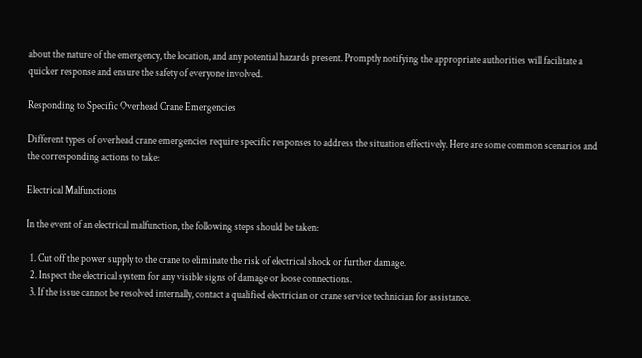about the nature of the emergency, the location, and any potential hazards present. Promptly notifying the appropriate authorities will facilitate a quicker response and ensure the safety of everyone involved.

Responding to Specific Overhead Crane Emergencies

Different types of overhead crane emergencies require specific responses to address the situation effectively. Here are some common scenarios and the corresponding actions to take:

Electrical Malfunctions

In the event of an electrical malfunction, the following steps should be taken:

  1. Cut off the power supply to the crane to eliminate the risk of electrical shock or further damage.
  2. Inspect the electrical system for any visible signs of damage or loose connections.
  3. If the issue cannot be resolved internally, contact a qualified electrician or crane service technician for assistance.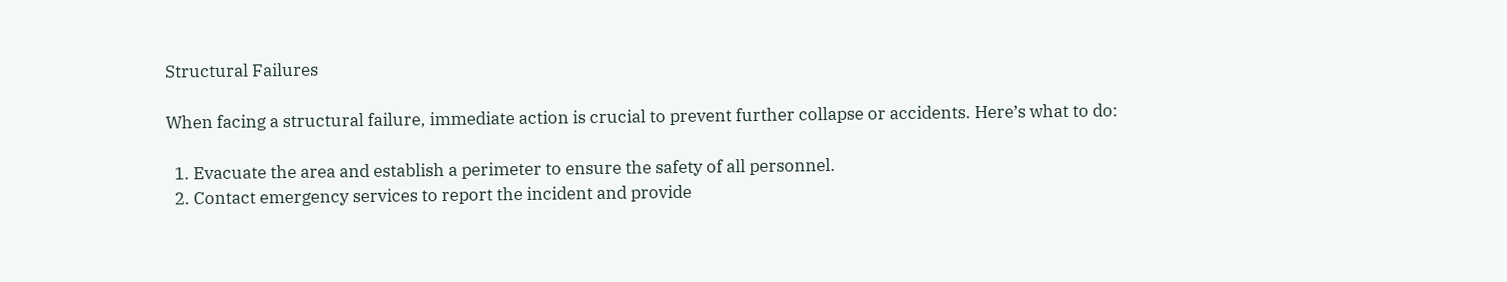Structural Failures

When facing a structural failure, immediate action is crucial to prevent further collapse or accidents. Here’s what to do:

  1. Evacuate the area and establish a perimeter to ensure the safety of all personnel.
  2. Contact emergency services to report the incident and provide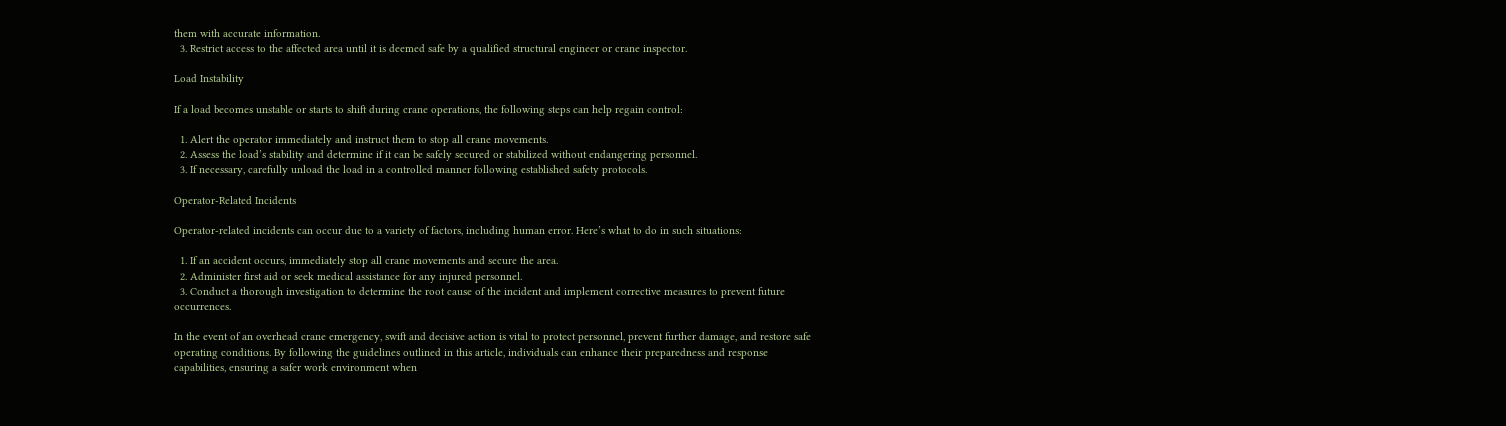them with accurate information.
  3. Restrict access to the affected area until it is deemed safe by a qualified structural engineer or crane inspector.

Load Instability

If a load becomes unstable or starts to shift during crane operations, the following steps can help regain control:

  1. Alert the operator immediately and instruct them to stop all crane movements.
  2. Assess the load’s stability and determine if it can be safely secured or stabilized without endangering personnel.
  3. If necessary, carefully unload the load in a controlled manner following established safety protocols.

Operator-Related Incidents

Operator-related incidents can occur due to a variety of factors, including human error. Here’s what to do in such situations:

  1. If an accident occurs, immediately stop all crane movements and secure the area.
  2. Administer first aid or seek medical assistance for any injured personnel.
  3. Conduct a thorough investigation to determine the root cause of the incident and implement corrective measures to prevent future occurrences.

In the event of an overhead crane emergency, swift and decisive action is vital to protect personnel, prevent further damage, and restore safe operating conditions. By following the guidelines outlined in this article, individuals can enhance their preparedness and response capabilities, ensuring a safer work environment when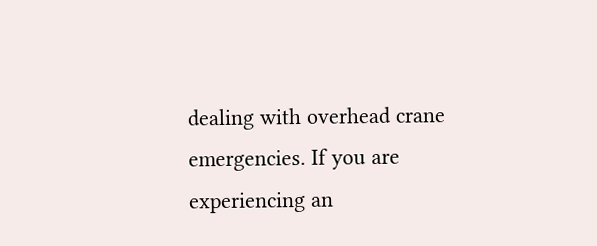dealing with overhead crane emergencies. If you are experiencing an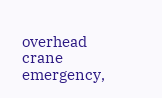overhead crane emergency,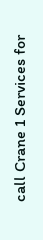call Crane 1 Services for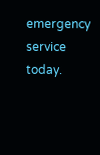emergency service today.